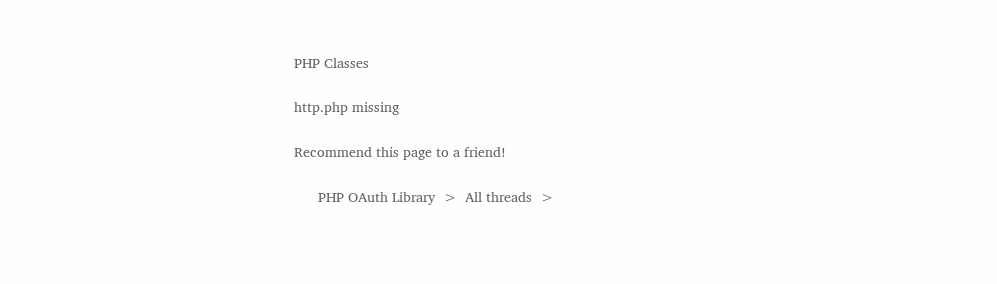PHP Classes

http.php missing

Recommend this page to a friend!

      PHP OAuth Library  >  All threads  >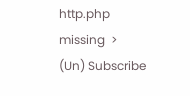http.php missing  >  (Un) Subscribe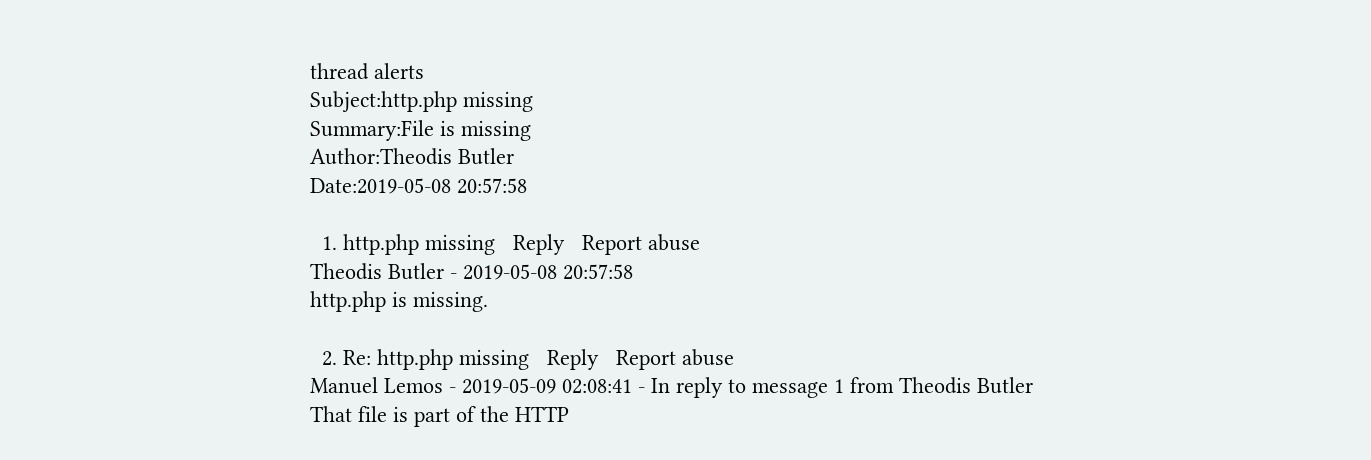thread alerts
Subject:http.php missing
Summary:File is missing
Author:Theodis Butler
Date:2019-05-08 20:57:58

  1. http.php missing   Reply   Report abuse
Theodis Butler - 2019-05-08 20:57:58
http.php is missing.

  2. Re: http.php missing   Reply   Report abuse
Manuel Lemos - 2019-05-09 02:08:41 - In reply to message 1 from Theodis Butler
That file is part of the HTTP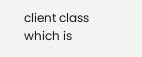client class which is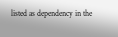listed as dependency in the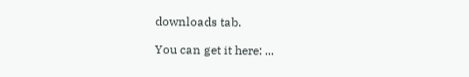downloads tab.

You can get it here: ...